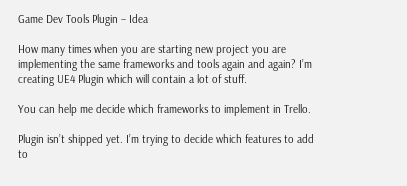Game Dev Tools Plugin – Idea

How many times when you are starting new project you are implementing the same frameworks and tools again and again? I’m creating UE4 Plugin which will contain a lot of stuff.

You can help me decide which frameworks to implement in Trello.

Plugin isn’t shipped yet. I’m trying to decide which features to add to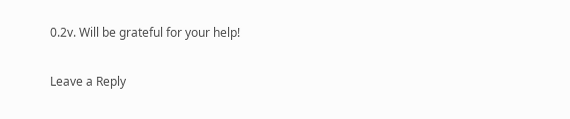0.2v. Will be grateful for your help!

Leave a Reply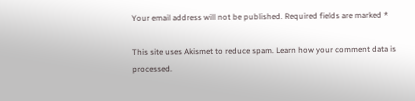Your email address will not be published. Required fields are marked *

This site uses Akismet to reduce spam. Learn how your comment data is processed.